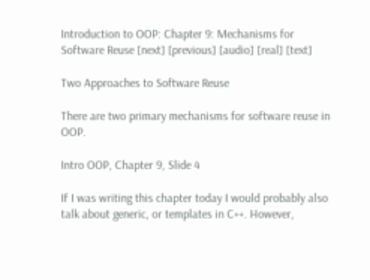Introduction to OOP: Chapter 9: Mechanisms for Software Reuse [next] [previous] [audio] [real] [text]

Two Approaches to Software Reuse

There are two primary mechanisms for software reuse in OOP.

Intro OOP, Chapter 9, Slide 4

If I was writing this chapter today I would probably also talk about generic, or templates in C++. However,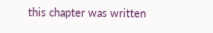this chapter was written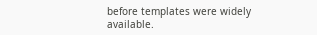before templates were widely available.